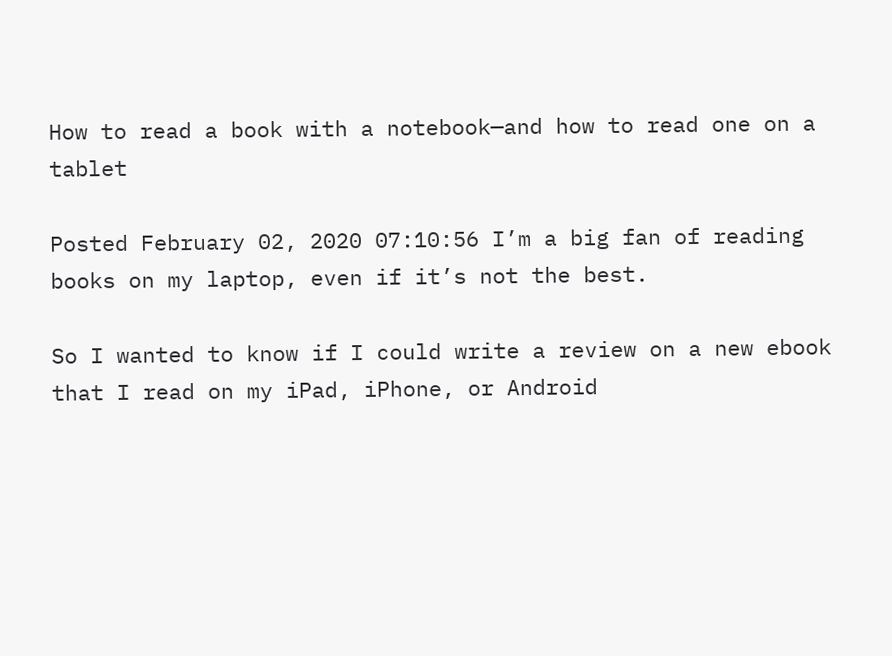How to read a book with a notebook—and how to read one on a tablet

Posted February 02, 2020 07:10:56 I’m a big fan of reading books on my laptop, even if it’s not the best.

So I wanted to know if I could write a review on a new ebook that I read on my iPad, iPhone, or Android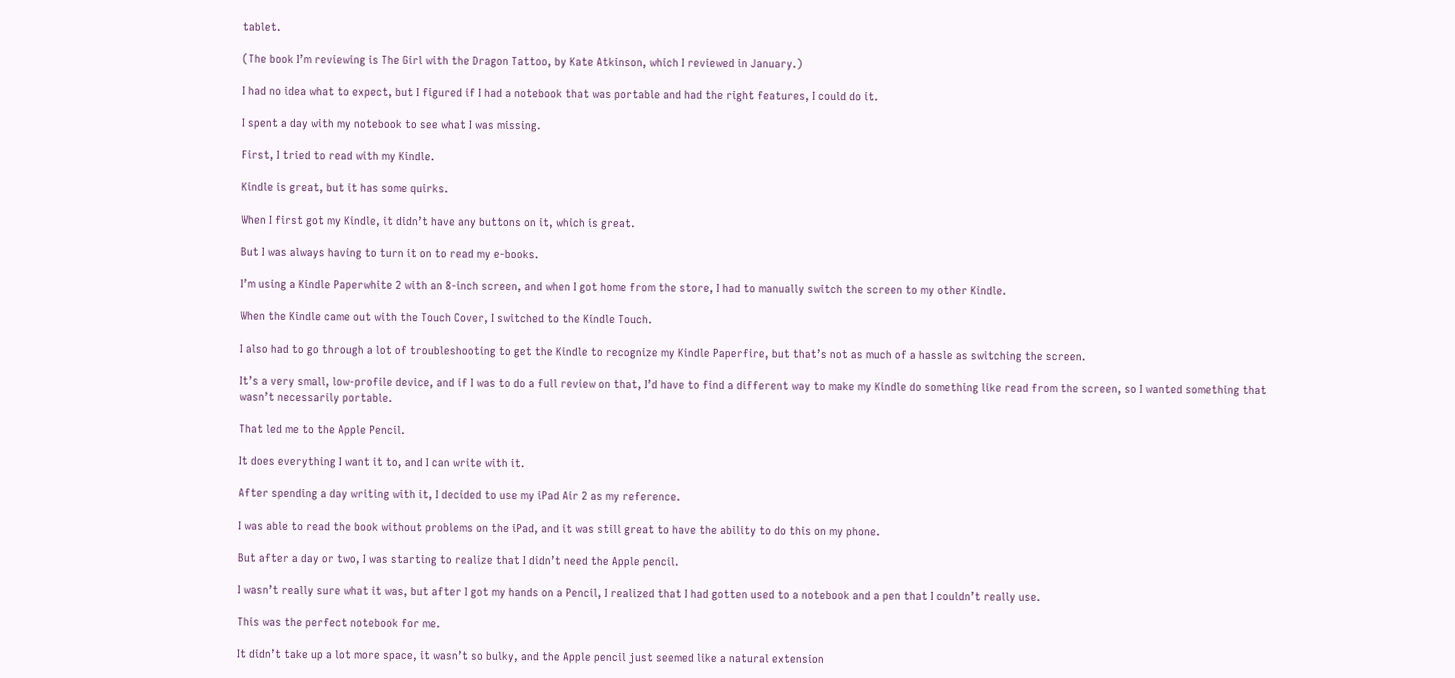tablet.

(The book I’m reviewing is The Girl with the Dragon Tattoo, by Kate Atkinson, which I reviewed in January.)

I had no idea what to expect, but I figured if I had a notebook that was portable and had the right features, I could do it.

I spent a day with my notebook to see what I was missing.

First, I tried to read with my Kindle.

Kindle is great, but it has some quirks.

When I first got my Kindle, it didn’t have any buttons on it, which is great.

But I was always having to turn it on to read my e-books.

I’m using a Kindle Paperwhite 2 with an 8-inch screen, and when I got home from the store, I had to manually switch the screen to my other Kindle.

When the Kindle came out with the Touch Cover, I switched to the Kindle Touch.

I also had to go through a lot of troubleshooting to get the Kindle to recognize my Kindle Paperfire, but that’s not as much of a hassle as switching the screen.

It’s a very small, low-profile device, and if I was to do a full review on that, I’d have to find a different way to make my Kindle do something like read from the screen, so I wanted something that wasn’t necessarily portable.

That led me to the Apple Pencil.

It does everything I want it to, and I can write with it.

After spending a day writing with it, I decided to use my iPad Air 2 as my reference.

I was able to read the book without problems on the iPad, and it was still great to have the ability to do this on my phone.

But after a day or two, I was starting to realize that I didn’t need the Apple pencil.

I wasn’t really sure what it was, but after I got my hands on a Pencil, I realized that I had gotten used to a notebook and a pen that I couldn’t really use.

This was the perfect notebook for me.

It didn’t take up a lot more space, it wasn’t so bulky, and the Apple pencil just seemed like a natural extension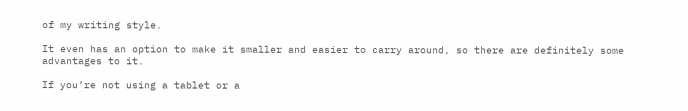of my writing style.

It even has an option to make it smaller and easier to carry around, so there are definitely some advantages to it.

If you’re not using a tablet or a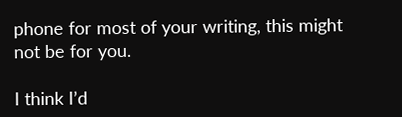phone for most of your writing, this might not be for you.

I think I’d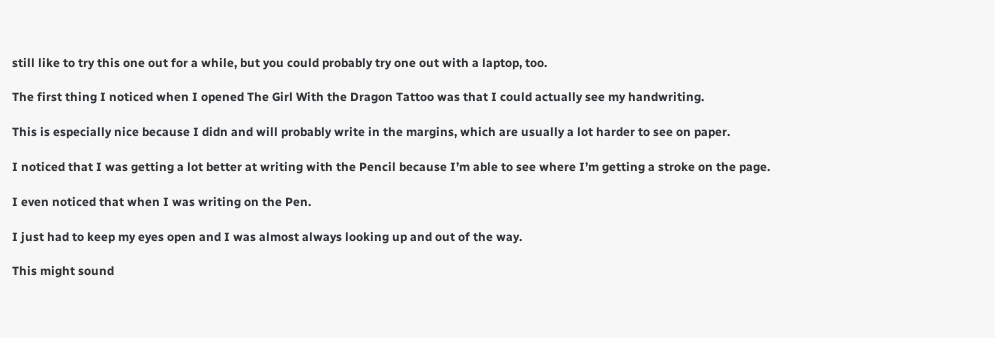still like to try this one out for a while, but you could probably try one out with a laptop, too.

The first thing I noticed when I opened The Girl With the Dragon Tattoo was that I could actually see my handwriting.

This is especially nice because I didn and will probably write in the margins, which are usually a lot harder to see on paper.

I noticed that I was getting a lot better at writing with the Pencil because I’m able to see where I’m getting a stroke on the page.

I even noticed that when I was writing on the Pen.

I just had to keep my eyes open and I was almost always looking up and out of the way.

This might sound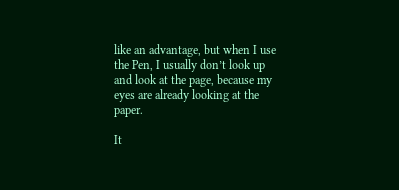like an advantage, but when I use the Pen, I usually don’t look up and look at the page, because my eyes are already looking at the paper.

It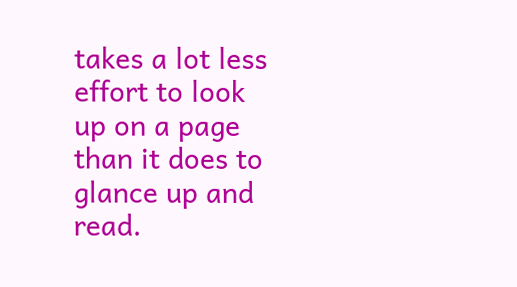takes a lot less effort to look up on a page than it does to glance up and read.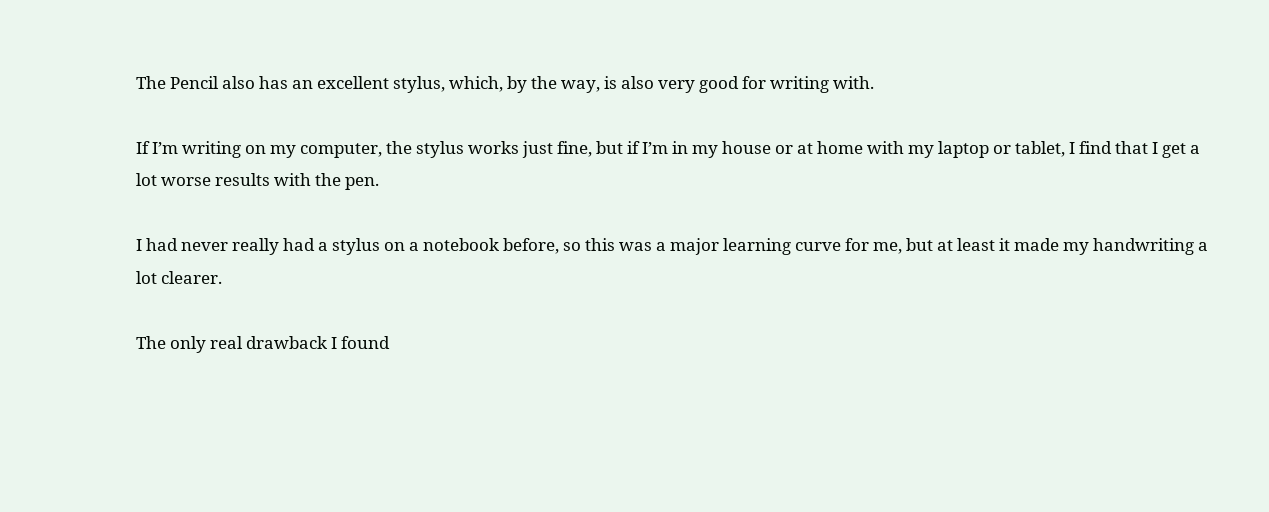The Pencil also has an excellent stylus, which, by the way, is also very good for writing with.

If I’m writing on my computer, the stylus works just fine, but if I’m in my house or at home with my laptop or tablet, I find that I get a lot worse results with the pen.

I had never really had a stylus on a notebook before, so this was a major learning curve for me, but at least it made my handwriting a lot clearer.

The only real drawback I found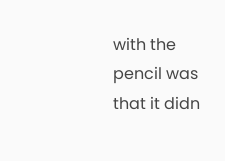with the pencil was that it didn